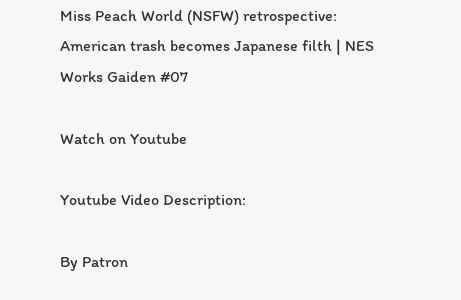Miss Peach World (NSFW) retrospective: American trash becomes Japanese filth | NES Works Gaiden #07

Watch on Youtube

Youtube Video Description:

By Patron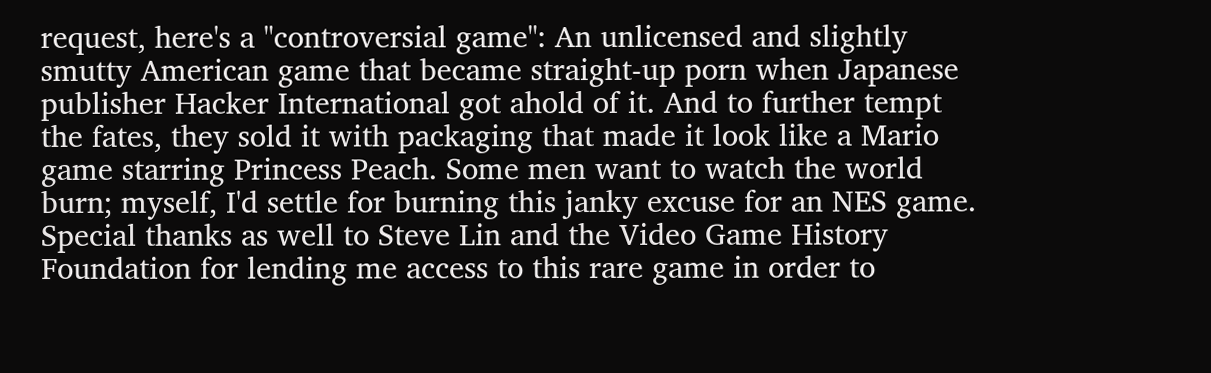request, here's a "controversial game": An unlicensed and slightly smutty American game that became straight-up porn when Japanese publisher Hacker International got ahold of it. And to further tempt the fates, they sold it with packaging that made it look like a Mario game starring Princess Peach. Some men want to watch the world burn; myself, I'd settle for burning this janky excuse for an NES game. Special thanks as well to Steve Lin and the Video Game History Foundation for lending me access to this rare game in order to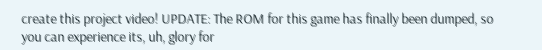create this project video! UPDATE: The ROM for this game has finally been dumped, so you can experience its, uh, glory for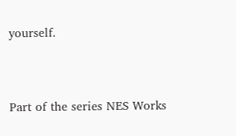yourself.


Part of the series NES Works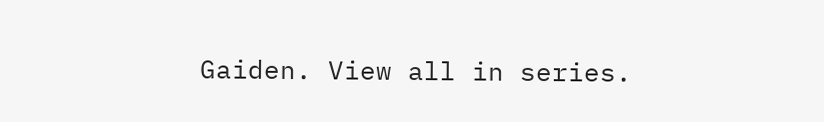Gaiden. View all in series.